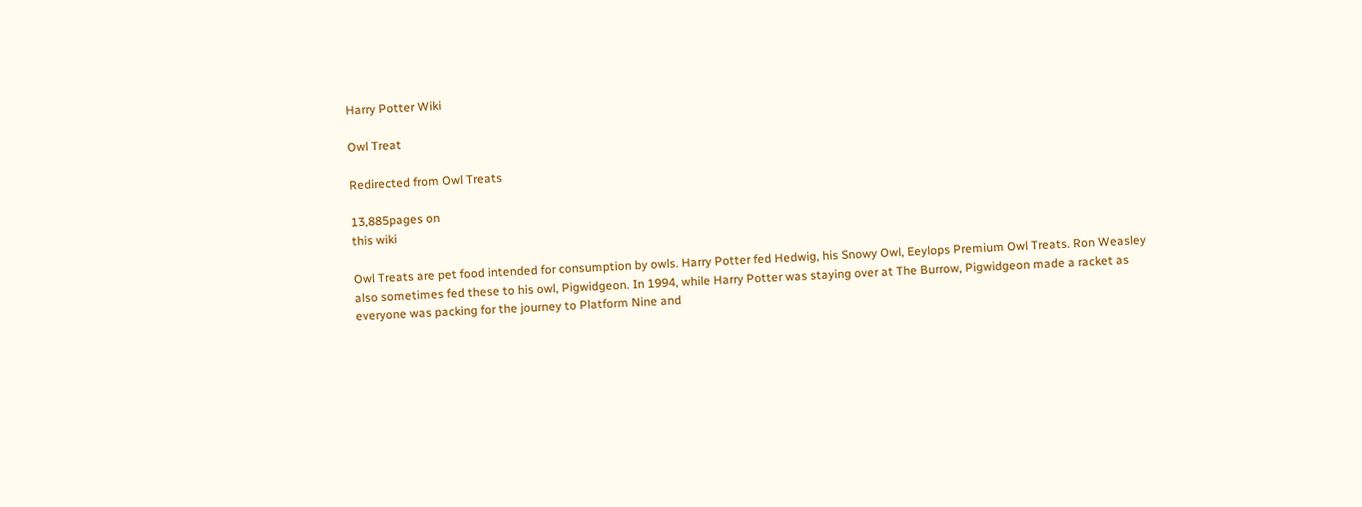Harry Potter Wiki

Owl Treat

Redirected from Owl Treats

13,885pages on
this wiki

Owl Treats are pet food intended for consumption by owls. Harry Potter fed Hedwig, his Snowy Owl, Eeylops Premium Owl Treats. Ron Weasley also sometimes fed these to his owl, Pigwidgeon. In 1994, while Harry Potter was staying over at The Burrow, Pigwidgeon made a racket as everyone was packing for the journey to Platform Nine and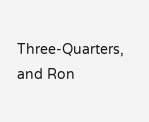Three-Quarters, and Ron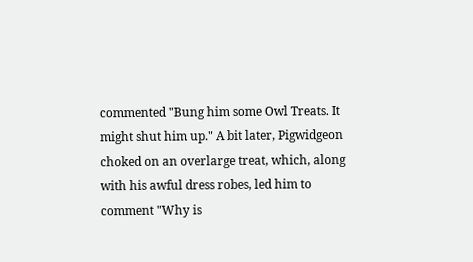commented "Bung him some Owl Treats. It might shut him up." A bit later, Pigwidgeon choked on an overlarge treat, which, along with his awful dress robes, led him to comment "Why is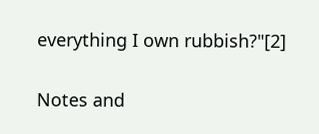everything I own rubbish?"[2]


Notes and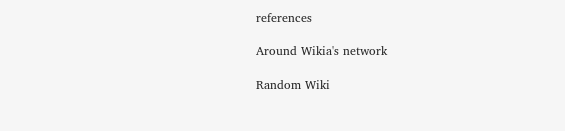references

Around Wikia's network

Random Wiki